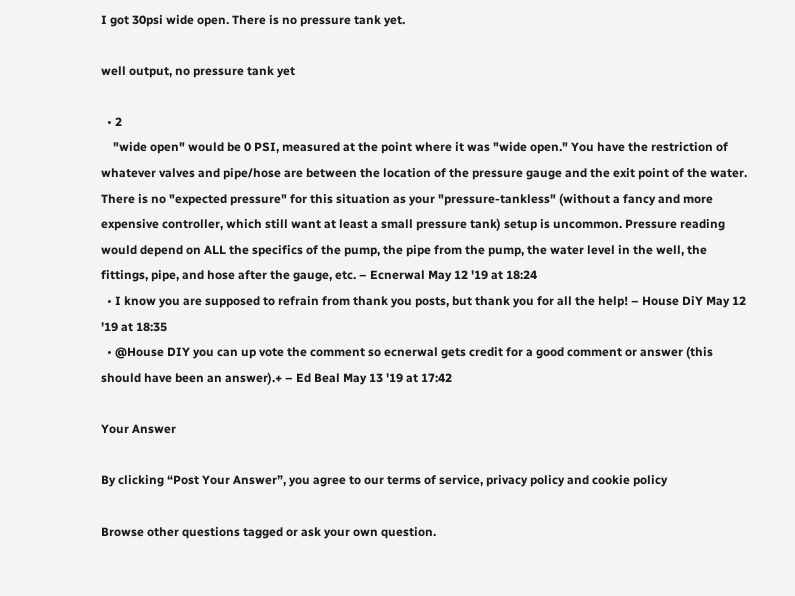I got 30psi wide open. There is no pressure tank yet.

well output, no pressure tank yet

  • 2
    "wide open" would be 0 PSI, measured at the point where it was "wide open." You have the restriction of whatever valves and pipe/hose are between the location of the pressure gauge and the exit point of the water. There is no "expected pressure" for this situation as your "pressure-tankless" (without a fancy and more expensive controller, which still want at least a small pressure tank) setup is uncommon. Pressure reading would depend on ALL the specifics of the pump, the pipe from the pump, the water level in the well, the fittings, pipe, and hose after the gauge, etc. – Ecnerwal May 12 '19 at 18:24
  • I know you are supposed to refrain from thank you posts, but thank you for all the help! – House DiY May 12 '19 at 18:35
  • @House DIY you can up vote the comment so ecnerwal gets credit for a good comment or answer (this should have been an answer).+ – Ed Beal May 13 '19 at 17:42

Your Answer

By clicking “Post Your Answer”, you agree to our terms of service, privacy policy and cookie policy

Browse other questions tagged or ask your own question.